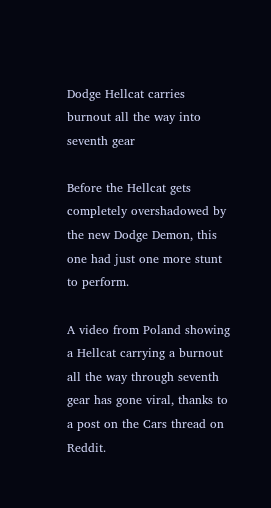Dodge Hellcat carries burnout all the way into seventh gear

Before the Hellcat gets completely overshadowed by the new Dodge Demon, this one had just one more stunt to perform.

A video from Poland showing a Hellcat carrying a burnout all the way through seventh gear has gone viral, thanks to a post on the Cars thread on Reddit.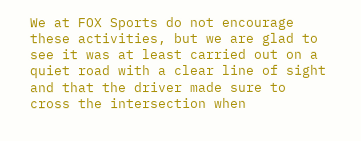We at FOX Sports do not encourage these activities, but we are glad to see it was at least carried out on a quiet road with a clear line of sight and that the driver made sure to cross the intersection when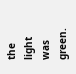the light was green.